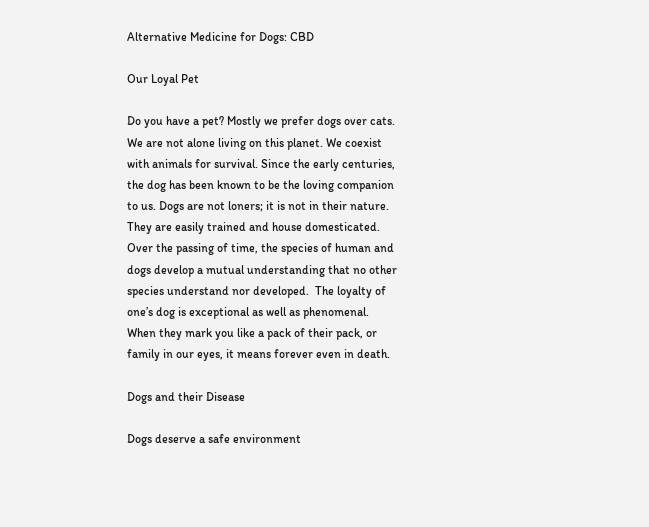Alternative Medicine for Dogs: CBD

Our Loyal Pet

Do you have a pet? Mostly we prefer dogs over cats. We are not alone living on this planet. We coexist with animals for survival. Since the early centuries, the dog has been known to be the loving companion to us. Dogs are not loners; it is not in their nature. They are easily trained and house domesticated. Over the passing of time, the species of human and dogs develop a mutual understanding that no other species understand nor developed.  The loyalty of one’s dog is exceptional as well as phenomenal. When they mark you like a pack of their pack, or family in our eyes, it means forever even in death.

Dogs and their Disease

Dogs deserve a safe environment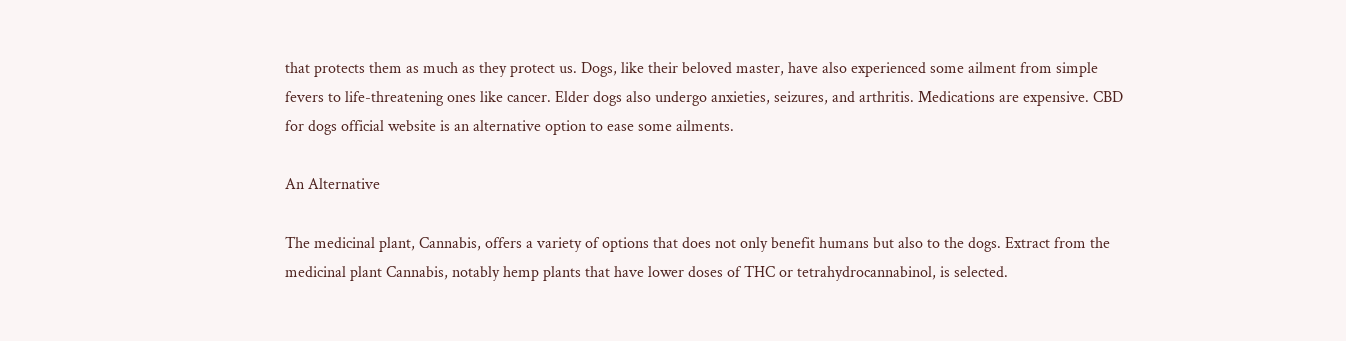that protects them as much as they protect us. Dogs, like their beloved master, have also experienced some ailment from simple fevers to life-threatening ones like cancer. Elder dogs also undergo anxieties, seizures, and arthritis. Medications are expensive. CBD for dogs official website is an alternative option to ease some ailments.

An Alternative

The medicinal plant, Cannabis, offers a variety of options that does not only benefit humans but also to the dogs. Extract from the medicinal plant Cannabis, notably hemp plants that have lower doses of THC or tetrahydrocannabinol, is selected.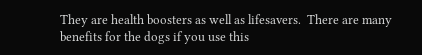They are health boosters as well as lifesavers.  There are many benefits for the dogs if you use this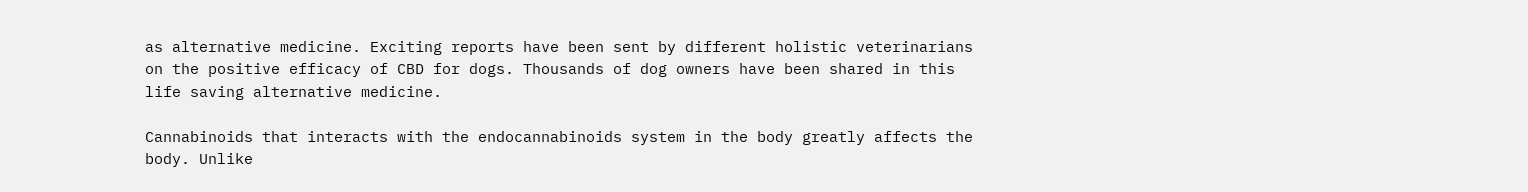as alternative medicine. Exciting reports have been sent by different holistic veterinarians on the positive efficacy of CBD for dogs. Thousands of dog owners have been shared in this life saving alternative medicine.

Cannabinoids that interacts with the endocannabinoids system in the body greatly affects the body. Unlike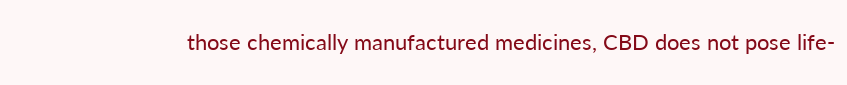those chemically manufactured medicines, CBD does not pose life-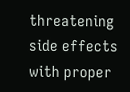threatening side effects with proper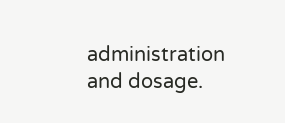administration and dosage.